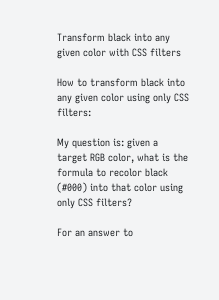Transform black into any given color with CSS filters

How to transform black into any given color using only CSS filters:

My question is: given a target RGB color, what is the formula to recolor black (#000) into that color using only CSS filters?

For an answer to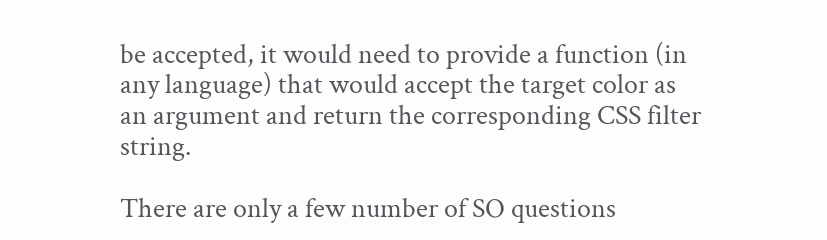be accepted, it would need to provide a function (in any language) that would accept the target color as an argument and return the corresponding CSS filter string.

There are only a few number of SO questions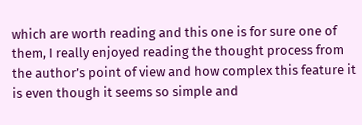which are worth reading and this one is for sure one of them, I really enjoyed reading the thought process from the author’s point of view and how complex this feature it is even though it seems so simple and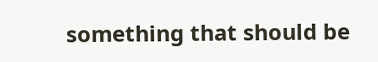something that should be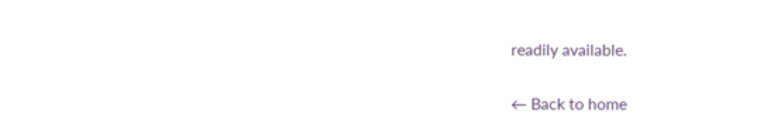readily available.

← Back to home